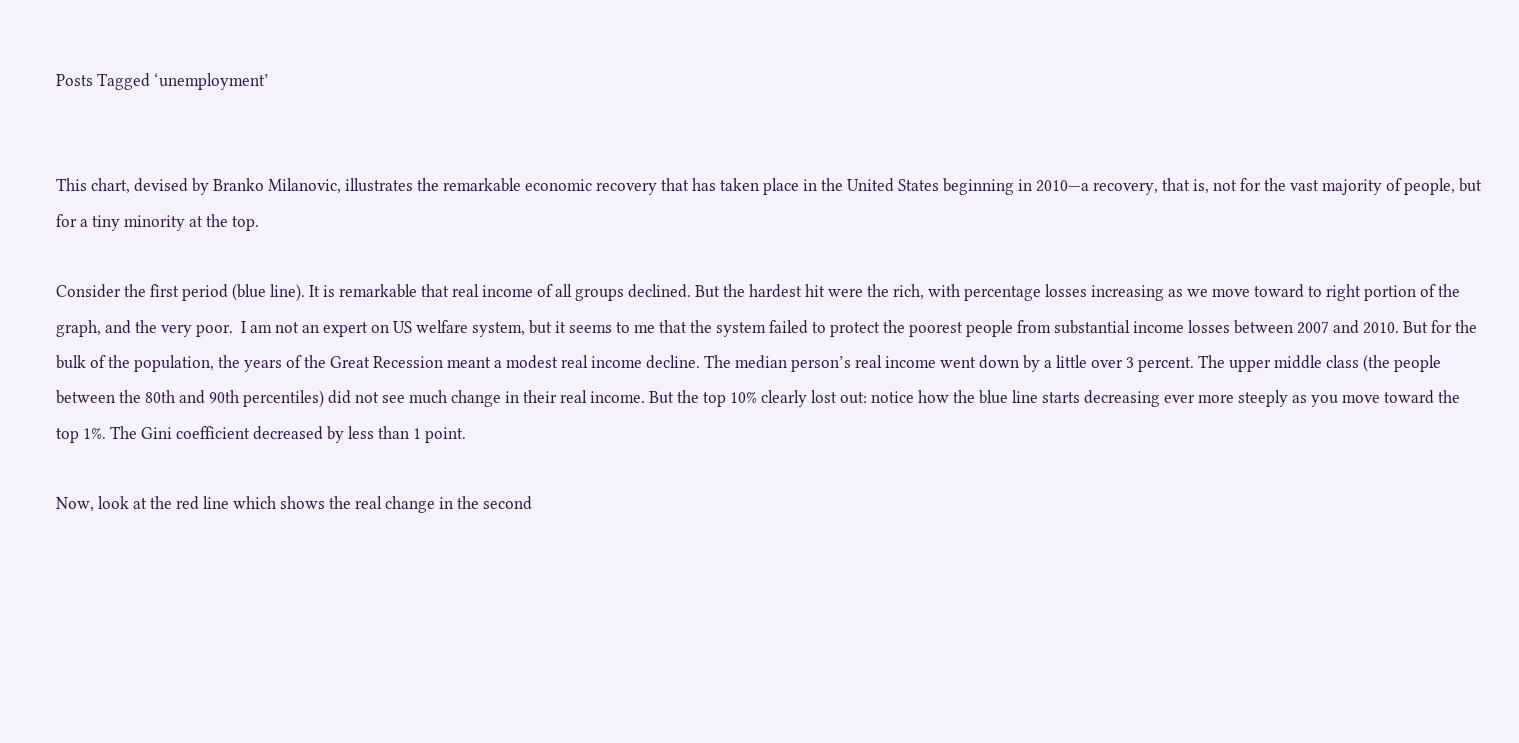Posts Tagged ‘unemployment’


This chart, devised by Branko Milanovic, illustrates the remarkable economic recovery that has taken place in the United States beginning in 2010—a recovery, that is, not for the vast majority of people, but for a tiny minority at the top.

Consider the first period (blue line). It is remarkable that real income of all groups declined. But the hardest hit were the rich, with percentage losses increasing as we move toward to right portion of the graph, and the very poor.  I am not an expert on US welfare system, but it seems to me that the system failed to protect the poorest people from substantial income losses between 2007 and 2010. But for the bulk of the population, the years of the Great Recession meant a modest real income decline. The median person’s real income went down by a little over 3 percent. The upper middle class (the people between the 80th and 90th percentiles) did not see much change in their real income. But the top 10% clearly lost out: notice how the blue line starts decreasing ever more steeply as you move toward the top 1%. The Gini coefficient decreased by less than 1 point.

Now, look at the red line which shows the real change in the second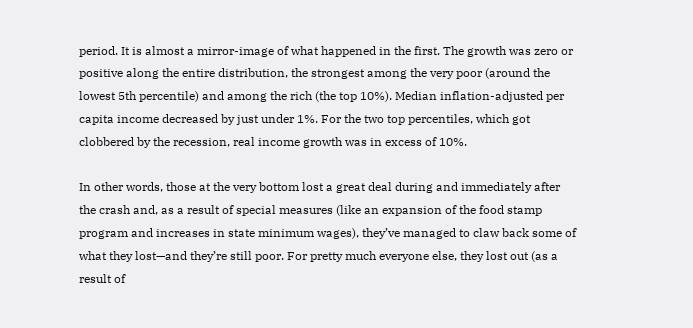period. It is almost a mirror-image of what happened in the first. The growth was zero or positive along the entire distribution, the strongest among the very poor (around the lowest 5th percentile) and among the rich (the top 10%). Median inflation-adjusted per capita income decreased by just under 1%. For the two top percentiles, which got clobbered by the recession, real income growth was in excess of 10%.

In other words, those at the very bottom lost a great deal during and immediately after the crash and, as a result of special measures (like an expansion of the food stamp program and increases in state minimum wages), they’ve managed to claw back some of what they lost—and they’re still poor. For pretty much everyone else, they lost out (as a result of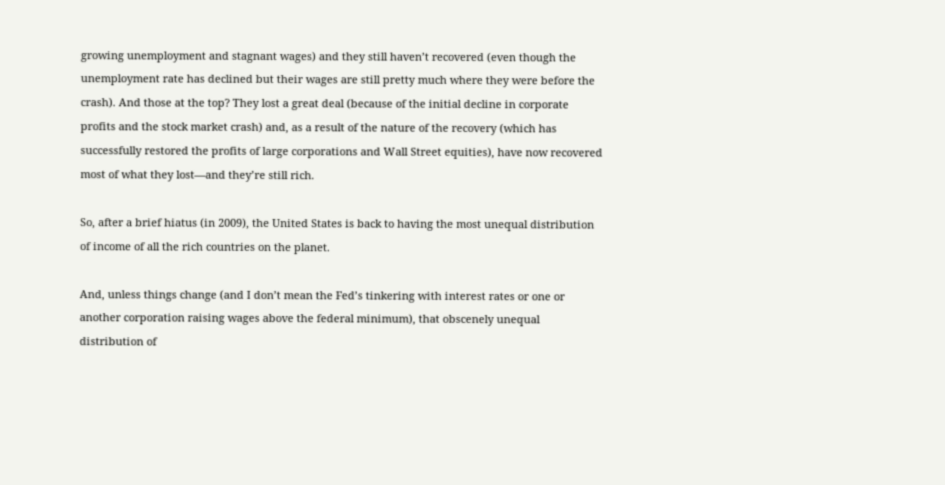growing unemployment and stagnant wages) and they still haven’t recovered (even though the unemployment rate has declined but their wages are still pretty much where they were before the crash). And those at the top? They lost a great deal (because of the initial decline in corporate profits and the stock market crash) and, as a result of the nature of the recovery (which has successfully restored the profits of large corporations and Wall Street equities), have now recovered most of what they lost—and they’re still rich.

So, after a brief hiatus (in 2009), the United States is back to having the most unequal distribution of income of all the rich countries on the planet.

And, unless things change (and I don’t mean the Fed’s tinkering with interest rates or one or another corporation raising wages above the federal minimum), that obscenely unequal distribution of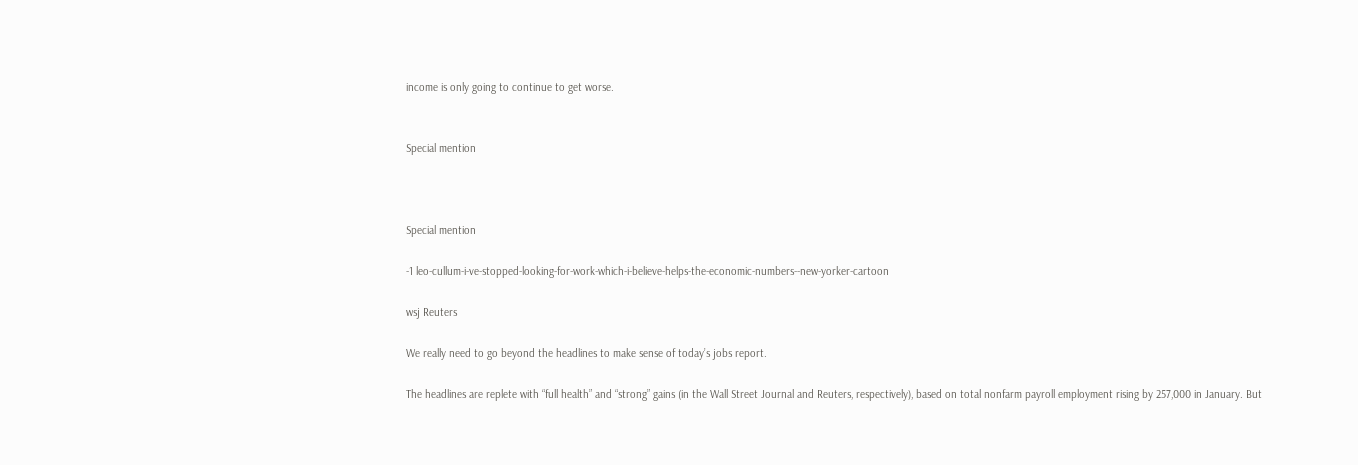income is only going to continue to get worse.


Special mention



Special mention

-1 leo-cullum-i-ve-stopped-looking-for-work-which-i-believe-helps-the-economic-numbers--new-yorker-cartoon

wsj Reuters

We really need to go beyond the headlines to make sense of today’s jobs report.

The headlines are replete with “full health” and “strong” gains (in the Wall Street Journal and Reuters, respectively), based on total nonfarm payroll employment rising by 257,000 in January. But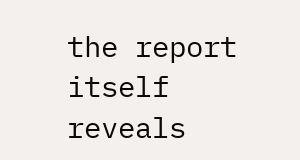the report itself reveals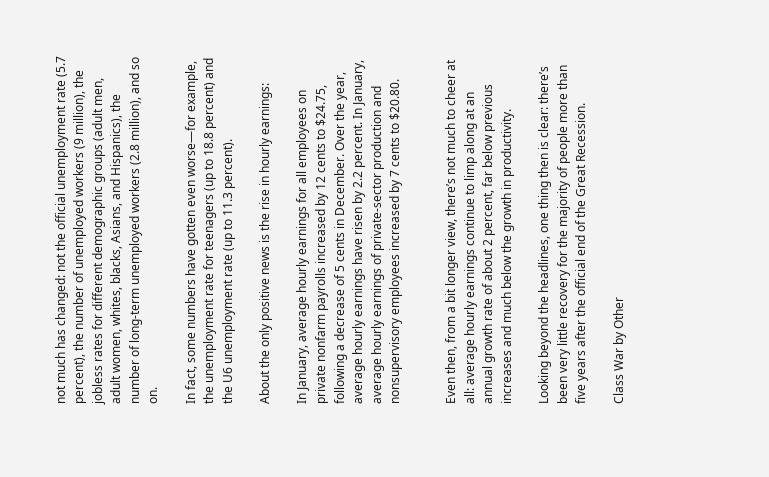not much has changed: not the official unemployment rate (5.7 percent), the number of unemployed workers (9 million), the jobless rates for different demographic groups (adult men, adult women, whites, blacks, Asians, and Hispanics), the number of long-term unemployed workers (2.8 million), and so on.

In fact, some numbers have gotten even worse—for example, the unemployment rate for teenagers (up to 18.8 percent) and the U6 unemployment rate (up to 11.3 percent).

About the only positive news is the rise in hourly earnings:

In January, average hourly earnings for all employees on private nonfarm payrolls increased by 12 cents to $24.75, following a decrease of 5 cents in December. Over the year, average hourly earnings have risen by 2.2 percent. In January, average hourly earnings of private-sector production and nonsupervisory employees increased by 7 cents to $20.80.


Even then, from a bit longer view, there’s not much to cheer at all: average hourly earnings continue to limp along at an annual growth rate of about 2 percent, far below previous increases and much below the growth in productivity.

Looking beyond the headlines, one thing then is clear: there’s been very little recovery for the majority of people more than five years after the official end of the Great Recession.

Class War by Other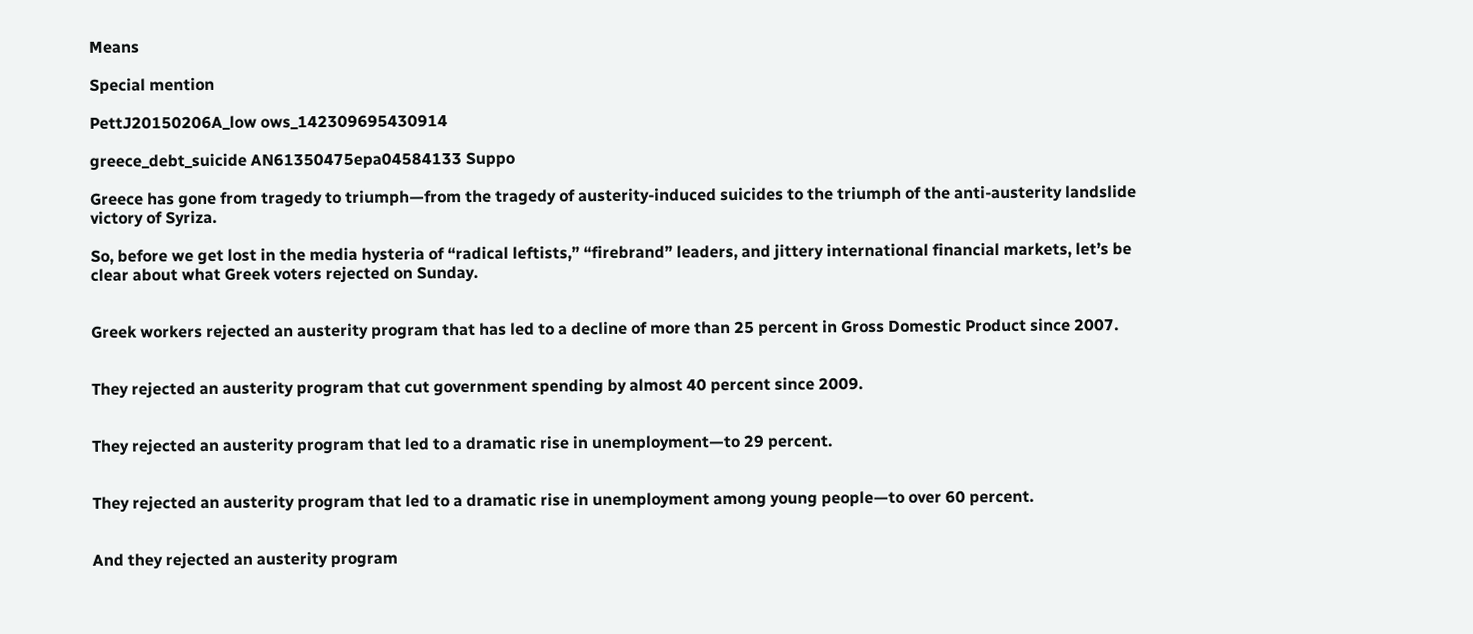Means

Special mention

PettJ20150206A_low ows_142309695430914

greece_debt_suicide AN61350475epa04584133 Suppo

Greece has gone from tragedy to triumph—from the tragedy of austerity-induced suicides to the triumph of the anti-austerity landslide victory of Syriza.

So, before we get lost in the media hysteria of “radical leftists,” “firebrand” leaders, and jittery international financial markets, let’s be clear about what Greek voters rejected on Sunday.


Greek workers rejected an austerity program that has led to a decline of more than 25 percent in Gross Domestic Product since 2007.


They rejected an austerity program that cut government spending by almost 40 percent since 2009.


They rejected an austerity program that led to a dramatic rise in unemployment—to 29 percent.


They rejected an austerity program that led to a dramatic rise in unemployment among young people—to over 60 percent.


And they rejected an austerity program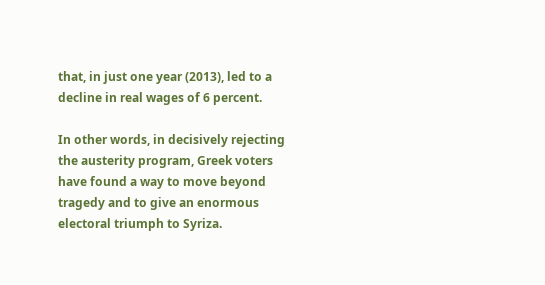that, in just one year (2013), led to a decline in real wages of 6 percent.

In other words, in decisively rejecting the austerity program, Greek voters have found a way to move beyond tragedy and to give an enormous electoral triumph to Syriza.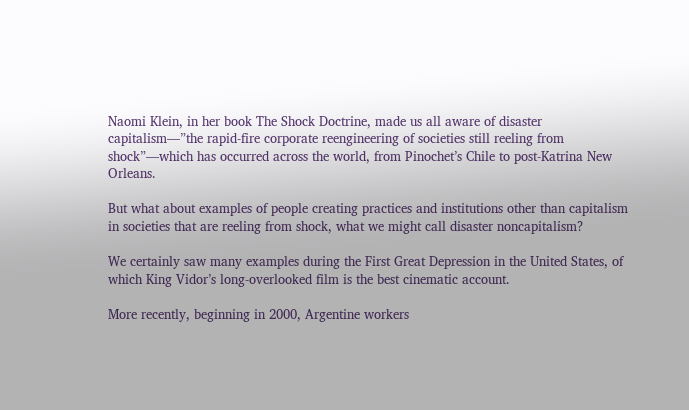Naomi Klein, in her book The Shock Doctrine, made us all aware of disaster capitalism—”the rapid-fire corporate reengineering of societies still reeling from shock”—which has occurred across the world, from Pinochet’s Chile to post-Katrina New Orleans.

But what about examples of people creating practices and institutions other than capitalism in societies that are reeling from shock, what we might call disaster noncapitalism?

We certainly saw many examples during the First Great Depression in the United States, of which King Vidor’s long-overlooked film is the best cinematic account.

More recently, beginning in 2000, Argentine workers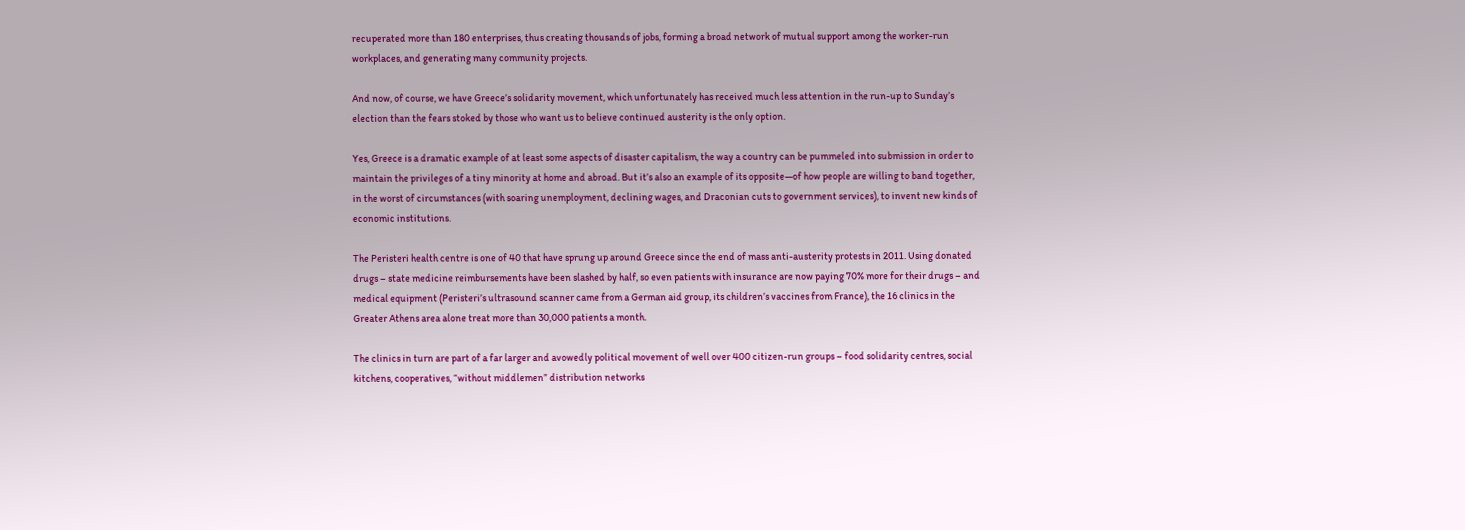recuperated more than 180 enterprises, thus creating thousands of jobs, forming a broad network of mutual support among the worker-run workplaces, and generating many community projects.

And now, of course, we have Greece’s solidarity movement, which unfortunately has received much less attention in the run-up to Sunday’s election than the fears stoked by those who want us to believe continued austerity is the only option.

Yes, Greece is a dramatic example of at least some aspects of disaster capitalism, the way a country can be pummeled into submission in order to maintain the privileges of a tiny minority at home and abroad. But it’s also an example of its opposite—of how people are willing to band together, in the worst of circumstances (with soaring unemployment, declining wages, and Draconian cuts to government services), to invent new kinds of economic institutions.

The Peristeri health centre is one of 40 that have sprung up around Greece since the end of mass anti-austerity protests in 2011. Using donated drugs – state medicine reimbursements have been slashed by half, so even patients with insurance are now paying 70% more for their drugs – and medical equipment (Peristeri’s ultrasound scanner came from a German aid group, its children’s vaccines from France), the 16 clinics in the Greater Athens area alone treat more than 30,000 patients a month.

The clinics in turn are part of a far larger and avowedly political movement of well over 400 citizen-run groups – food solidarity centres, social kitchens, cooperatives, “without middlemen” distribution networks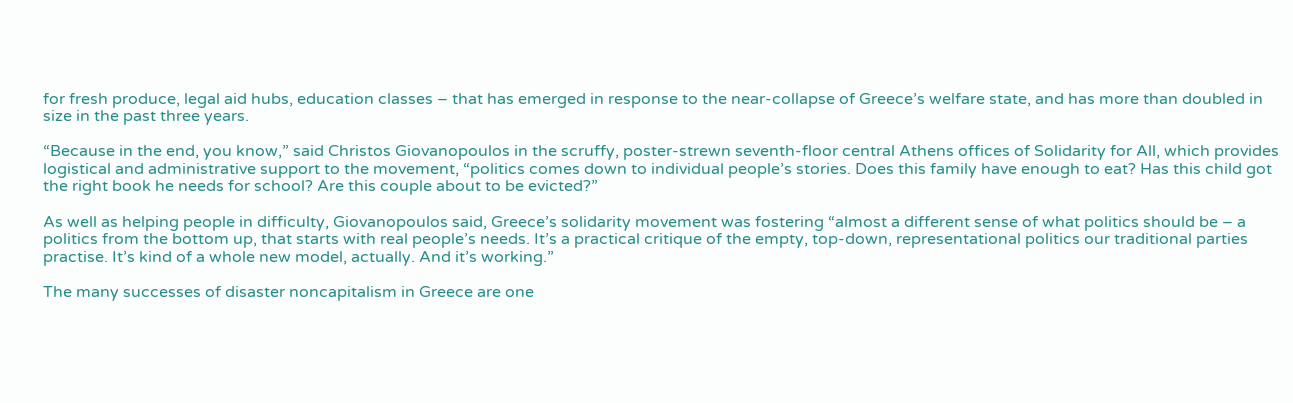for fresh produce, legal aid hubs, education classes – that has emerged in response to the near-collapse of Greece’s welfare state, and has more than doubled in size in the past three years.

“Because in the end, you know,” said Christos Giovanopoulos in the scruffy, poster-strewn seventh-floor central Athens offices of Solidarity for All, which provides logistical and administrative support to the movement, “politics comes down to individual people’s stories. Does this family have enough to eat? Has this child got the right book he needs for school? Are this couple about to be evicted?”

As well as helping people in difficulty, Giovanopoulos said, Greece’s solidarity movement was fostering “almost a different sense of what politics should be – a politics from the bottom up, that starts with real people’s needs. It’s a practical critique of the empty, top-down, representational politics our traditional parties practise. It’s kind of a whole new model, actually. And it’s working.”

The many successes of disaster noncapitalism in Greece are one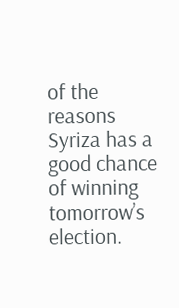of the reasons Syriza has a good chance of winning tomorrow’s election.